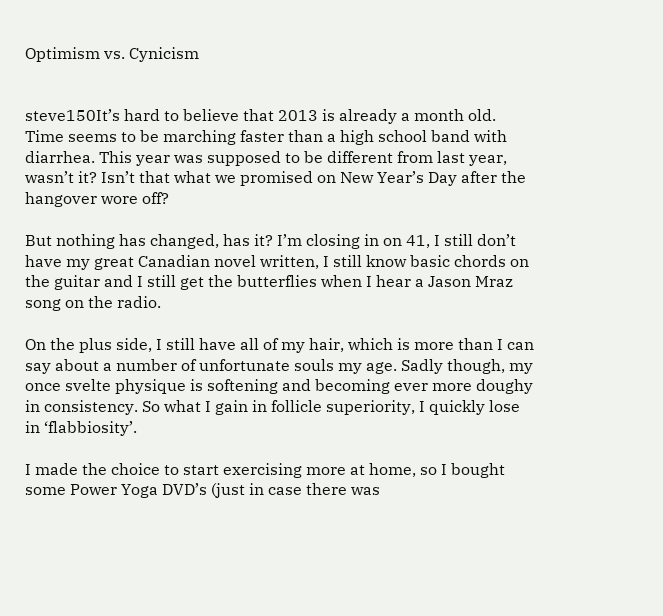Optimism vs. Cynicism


steve150It’s hard to believe that 2013 is already a month old. Time seems to be marching faster than a high school band with diarrhea. This year was supposed to be different from last year, wasn’t it? Isn’t that what we promised on New Year’s Day after the hangover wore off?

But nothing has changed, has it? I’m closing in on 41, I still don’t have my great Canadian novel written, I still know basic chords on the guitar and I still get the butterflies when I hear a Jason Mraz song on the radio.

On the plus side, I still have all of my hair, which is more than I can say about a number of unfortunate souls my age. Sadly though, my once svelte physique is softening and becoming ever more doughy in consistency. So what I gain in follicle superiority, I quickly lose in ‘flabbiosity’.

I made the choice to start exercising more at home, so I bought some Power Yoga DVD’s (just in case there was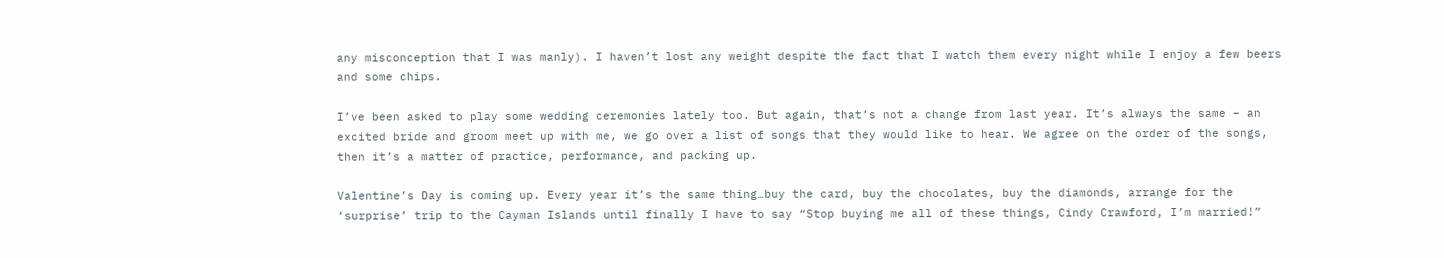any misconception that I was manly). I haven’t lost any weight despite the fact that I watch them every night while I enjoy a few beers and some chips.

I’ve been asked to play some wedding ceremonies lately too. But again, that’s not a change from last year. It’s always the same – an excited bride and groom meet up with me, we go over a list of songs that they would like to hear. We agree on the order of the songs, then it’s a matter of practice, performance, and packing up.

Valentine’s Day is coming up. Every year it’s the same thing…buy the card, buy the chocolates, buy the diamonds, arrange for the ‘surprise’ trip to the Cayman Islands until finally I have to say “Stop buying me all of these things, Cindy Crawford, I’m married!”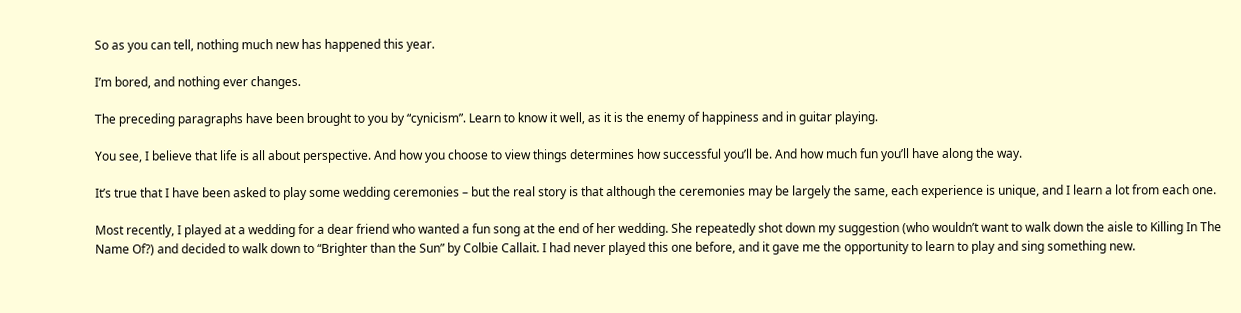So as you can tell, nothing much new has happened this year.

I’m bored, and nothing ever changes.

The preceding paragraphs have been brought to you by “cynicism”. Learn to know it well, as it is the enemy of happiness and in guitar playing.

You see, I believe that life is all about perspective. And how you choose to view things determines how successful you’ll be. And how much fun you’ll have along the way.

It’s true that I have been asked to play some wedding ceremonies – but the real story is that although the ceremonies may be largely the same, each experience is unique, and I learn a lot from each one.

Most recently, I played at a wedding for a dear friend who wanted a fun song at the end of her wedding. She repeatedly shot down my suggestion (who wouldn’t want to walk down the aisle to Killing In The Name Of?) and decided to walk down to “Brighter than the Sun” by Colbie Callait. I had never played this one before, and it gave me the opportunity to learn to play and sing something new.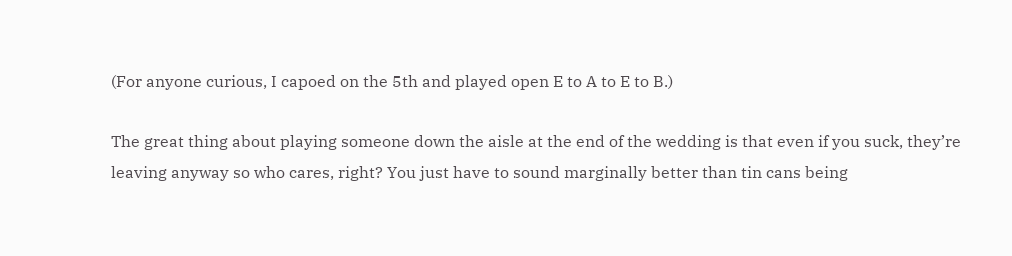(For anyone curious, I capoed on the 5th and played open E to A to E to B.)

The great thing about playing someone down the aisle at the end of the wedding is that even if you suck, they’re leaving anyway so who cares, right? You just have to sound marginally better than tin cans being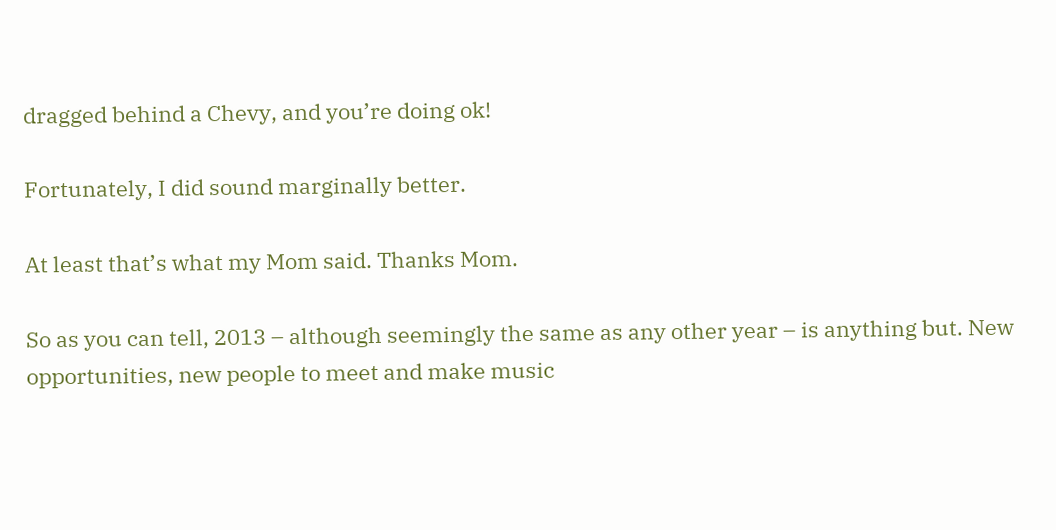dragged behind a Chevy, and you’re doing ok!

Fortunately, I did sound marginally better.

At least that’s what my Mom said. Thanks Mom.

So as you can tell, 2013 – although seemingly the same as any other year – is anything but. New opportunities, new people to meet and make music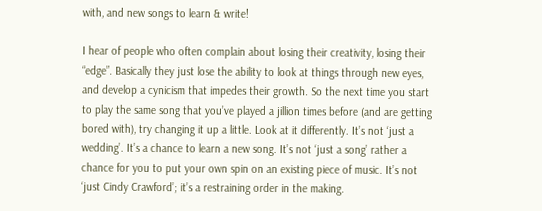with, and new songs to learn & write!

I hear of people who often complain about losing their creativity, losing their “edge”. Basically they just lose the ability to look at things through new eyes, and develop a cynicism that impedes their growth. So the next time you start to play the same song that you’ve played a jillion times before (and are getting bored with), try changing it up a little. Look at it differently. It’s not ‘just a wedding’. It’s a chance to learn a new song. It’s not ‘just a song’ rather a chance for you to put your own spin on an existing piece of music. It’s not ‘just Cindy Crawford’; it’s a restraining order in the making.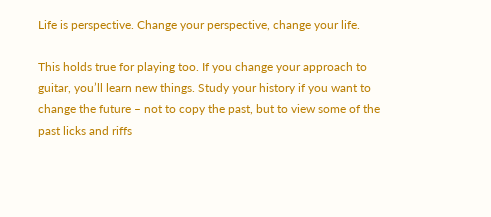Life is perspective. Change your perspective, change your life.

This holds true for playing too. If you change your approach to guitar, you’ll learn new things. Study your history if you want to change the future – not to copy the past, but to view some of the past licks and riffs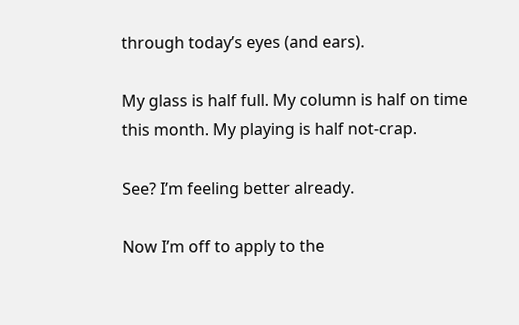through today’s eyes (and ears).

My glass is half full. My column is half on time this month. My playing is half not-crap.

See? I’m feeling better already.

Now I’m off to apply to the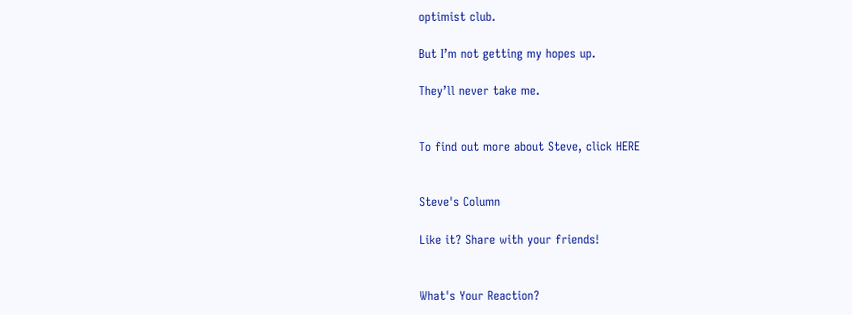optimist club.

But I’m not getting my hopes up.

They’ll never take me.


To find out more about Steve, click HERE


Steve's Column

Like it? Share with your friends!


What's Your Reaction?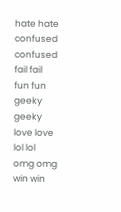hate hate
confused confused
fail fail
fun fun
geeky geeky
love love
lol lol
omg omg
win win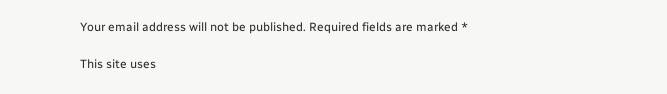Your email address will not be published. Required fields are marked *

This site uses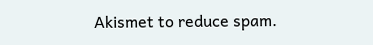Akismet to reduce spam.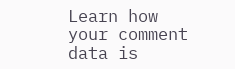Learn how your comment data is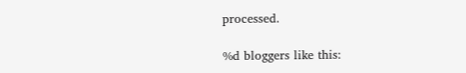processed.

%d bloggers like this: